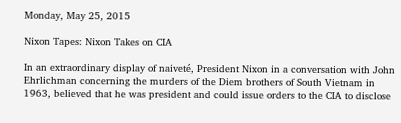Monday, May 25, 2015

Nixon Tapes: Nixon Takes on CIA

In an extraordinary display of naiveté, President Nixon in a conversation with John Ehrlichman concerning the murders of the Diem brothers of South Vietnam in 1963, believed that he was president and could issue orders to the CIA to disclose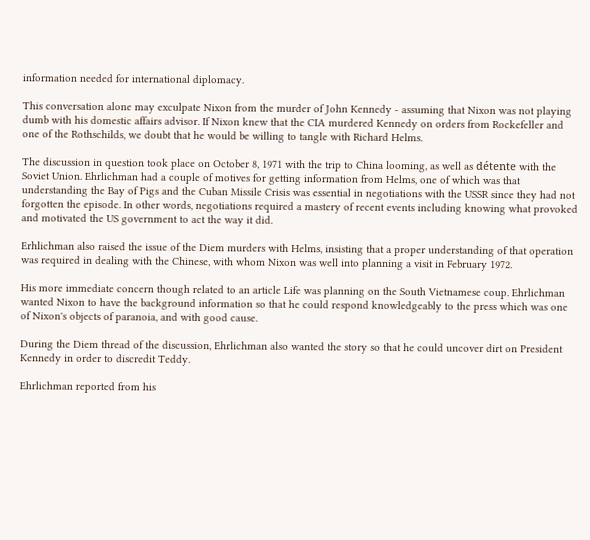information needed for international diplomacy.

This conversation alone may exculpate Nixon from the murder of John Kennedy - assuming that Nixon was not playing dumb with his domestic affairs advisor. If Nixon knew that the CIA murdered Kennedy on orders from Rockefeller and one of the Rothschilds, we doubt that he would be willing to tangle with Richard Helms.

The discussion in question took place on October 8, 1971 with the trip to China looming, as well as détente with the Soviet Union. Ehrlichman had a couple of motives for getting information from Helms, one of which was that understanding the Bay of Pigs and the Cuban Missile Crisis was essential in negotiations with the USSR since they had not forgotten the episode. In other words, negotiations required a mastery of recent events including knowing what provoked and motivated the US government to act the way it did.

Erhlichman also raised the issue of the Diem murders with Helms, insisting that a proper understanding of that operation was required in dealing with the Chinese, with whom Nixon was well into planning a visit in February 1972.

His more immediate concern though related to an article Life was planning on the South Vietnamese coup. Ehrlichman wanted Nixon to have the background information so that he could respond knowledgeably to the press which was one of Nixon's objects of paranoia, and with good cause.

During the Diem thread of the discussion, Ehrlichman also wanted the story so that he could uncover dirt on President Kennedy in order to discredit Teddy.

Ehrlichman reported from his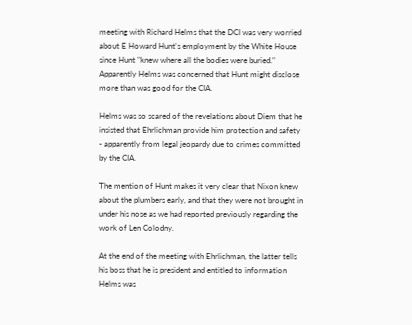meeting with Richard Helms that the DCI was very worried about E Howard Hunt's employment by the White House since Hunt "knew where all the bodies were buried." Apparently Helms was concerned that Hunt might disclose more than was good for the CIA.

Helms was so scared of the revelations about Diem that he insisted that Ehrlichman provide him protection and safety - apparently from legal jeopardy due to crimes committed by the CIA.

The mention of Hunt makes it very clear that Nixon knew about the plumbers early, and that they were not brought in under his nose as we had reported previously regarding the work of Len Colodny.

At the end of the meeting with Ehrlichman, the latter tells his boss that he is president and entitled to information Helms was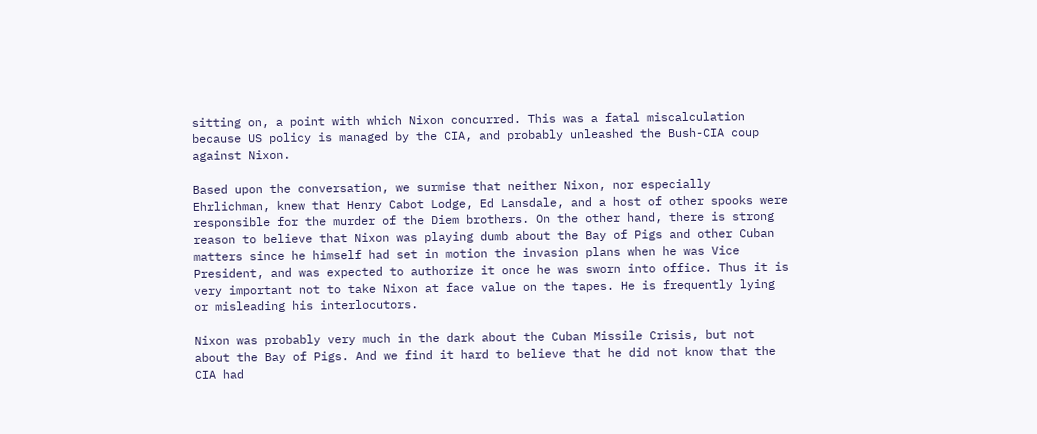sitting on, a point with which Nixon concurred. This was a fatal miscalculation because US policy is managed by the CIA, and probably unleashed the Bush-CIA coup against Nixon.

Based upon the conversation, we surmise that neither Nixon, nor especially Ehrlichman, knew that Henry Cabot Lodge, Ed Lansdale, and a host of other spooks were responsible for the murder of the Diem brothers. On the other hand, there is strong reason to believe that Nixon was playing dumb about the Bay of Pigs and other Cuban matters since he himself had set in motion the invasion plans when he was Vice President, and was expected to authorize it once he was sworn into office. Thus it is very important not to take Nixon at face value on the tapes. He is frequently lying or misleading his interlocutors.

Nixon was probably very much in the dark about the Cuban Missile Crisis, but not about the Bay of Pigs. And we find it hard to believe that he did not know that the CIA had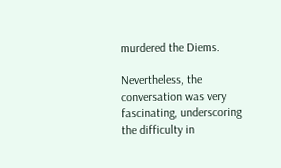murdered the Diems.

Nevertheless, the conversation was very fascinating, underscoring the difficulty in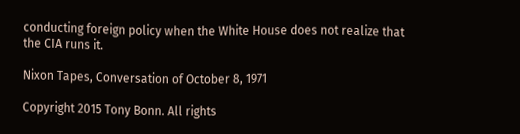conducting foreign policy when the White House does not realize that the CIA runs it.

Nixon Tapes, Conversation of October 8, 1971

Copyright 2015 Tony Bonn. All rights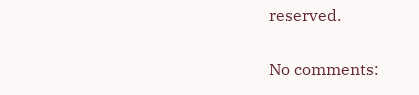reserved.

No comments: